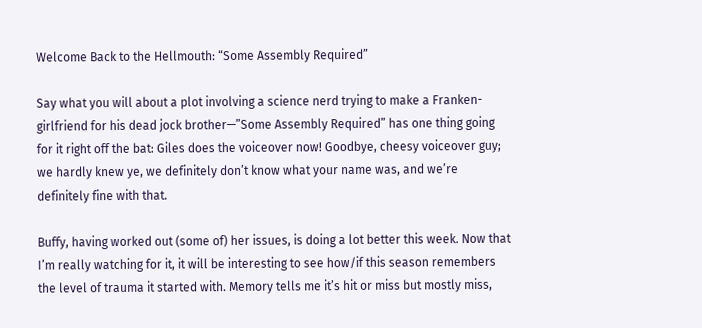Welcome Back to the Hellmouth: “Some Assembly Required”

Say what you will about a plot involving a science nerd trying to make a Franken-girlfriend for his dead jock brother—”Some Assembly Required” has one thing going for it right off the bat: Giles does the voiceover now! Goodbye, cheesy voiceover guy; we hardly knew ye, we definitely don’t know what your name was, and we’re definitely fine with that.

Buffy, having worked out (some of) her issues, is doing a lot better this week. Now that I’m really watching for it, it will be interesting to see how/if this season remembers the level of trauma it started with. Memory tells me it’s hit or miss but mostly miss,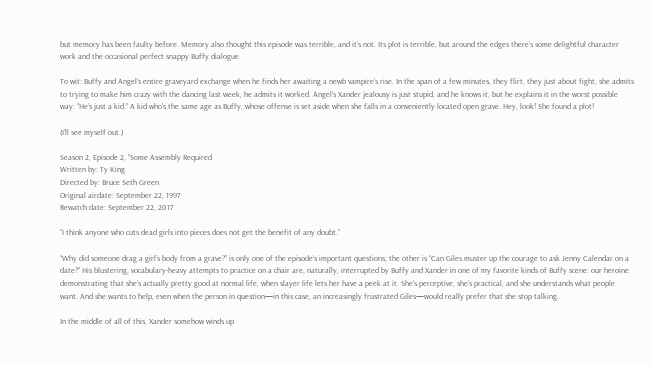but memory has been faulty before. Memory also thought this episode was terrible, and it’s not. Its plot is terrible, but around the edges there’s some delightful character work and the occasional perfect snappy Buffy dialogue.

To wit: Buffy and Angel’s entire graveyard exchange when he finds her awaiting a newb vampire’s rise. In the span of a few minutes, they flirt, they just about fight, she admits to trying to make him crazy with the dancing last week, he admits it worked. Angel’s Xander jealousy is just stupid, and he knows it, but he explains it in the worst possible way: “He’s just a kid.” A kid who’s the same age as Buffy, whose offense is set aside when she falls in a conveniently located open grave. Hey, look! She found a plot!

(I’ll see myself out.)

Season 2, Episode 2, “Some Assembly Required
Written by: Ty King
Directed by: Bruce Seth Green
Original airdate: September 22, 1997
Rewatch date: September 22, 2017

“I think anyone who cuts dead girls into pieces does not get the benefit of any doubt.”

“Why did someone drag a girl’s body from a grave?” is only one of the episode’s important questions; the other is “Can Giles muster up the courage to ask Jenny Calendar on a date?” His blustering, vocabulary-heavy attempts to practice on a chair are, naturally, interrupted by Buffy and Xander in one of my favorite kinds of Buffy scene: our heroine demonstrating that she’s actually pretty good at normal life, when slayer life lets her have a peek at it. She’s perceptive, she’s practical, and she understands what people want. And she wants to help, even when the person in question—in this case, an increasingly frustrated Giles—would really prefer that she stop talking.

In the middle of all of this, Xander somehow winds up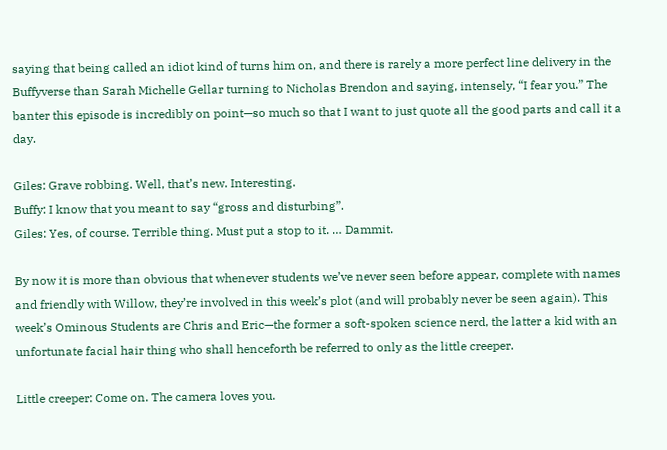saying that being called an idiot kind of turns him on, and there is rarely a more perfect line delivery in the Buffyverse than Sarah Michelle Gellar turning to Nicholas Brendon and saying, intensely, “I fear you.” The banter this episode is incredibly on point—so much so that I want to just quote all the good parts and call it a day.

Giles: Grave robbing. Well, that’s new. Interesting.
Buffy: I know that you meant to say “gross and disturbing”.
Giles: Yes, of course. Terrible thing. Must put a stop to it. … Dammit.

By now it is more than obvious that whenever students we’ve never seen before appear, complete with names and friendly with Willow, they’re involved in this week’s plot (and will probably never be seen again). This week’s Ominous Students are Chris and Eric—the former a soft-spoken science nerd, the latter a kid with an unfortunate facial hair thing who shall henceforth be referred to only as the little creeper.

Little creeper: Come on. The camera loves you.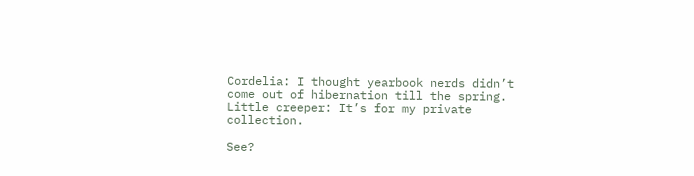Cordelia: I thought yearbook nerds didn’t come out of hibernation till the spring.
Little creeper: It’s for my private collection.

See?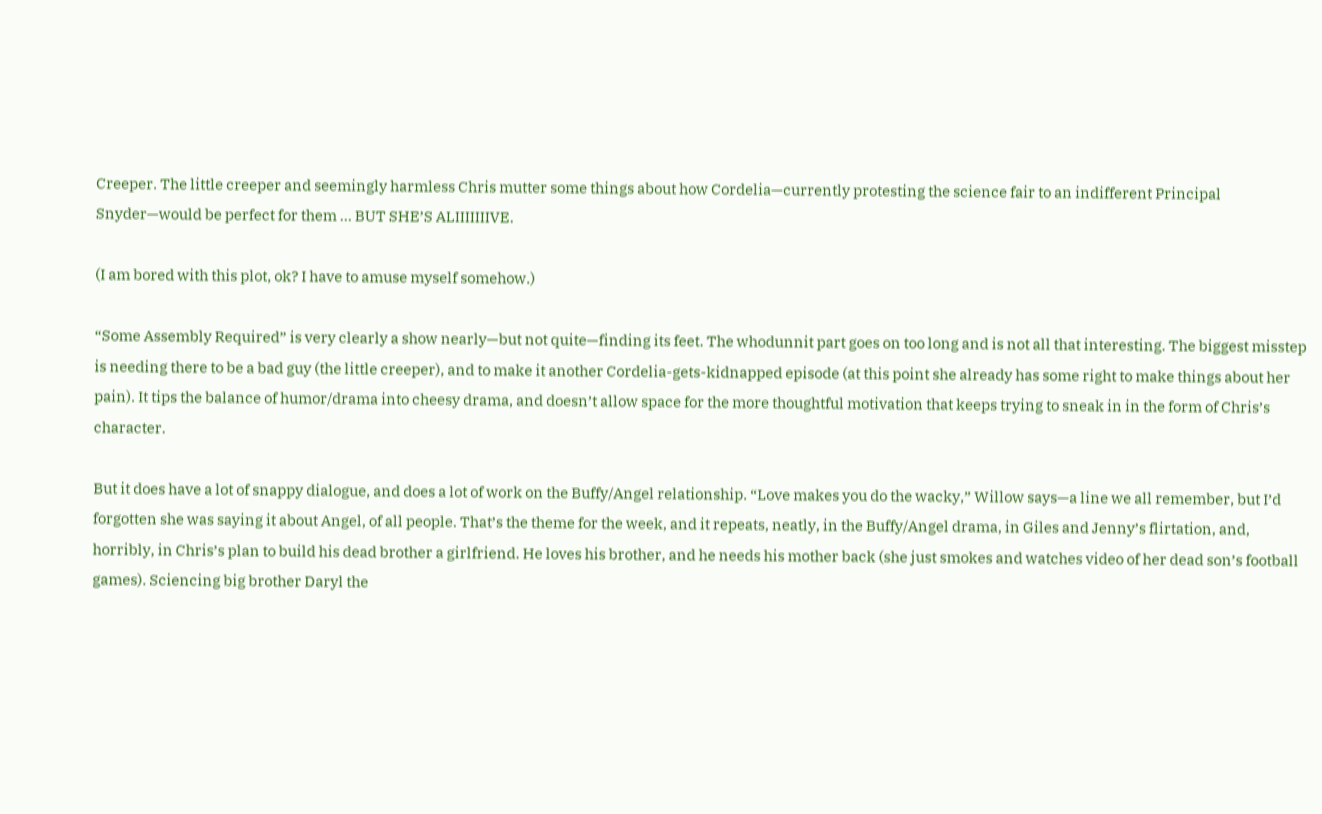Creeper. The little creeper and seemingly harmless Chris mutter some things about how Cordelia—currently protesting the science fair to an indifferent Principal Snyder—would be perfect for them … BUT SHE’S ALIIIIIIIVE.

(I am bored with this plot, ok? I have to amuse myself somehow.)

“Some Assembly Required” is very clearly a show nearly—but not quite—finding its feet. The whodunnit part goes on too long and is not all that interesting. The biggest misstep is needing there to be a bad guy (the little creeper), and to make it another Cordelia-gets-kidnapped episode (at this point she already has some right to make things about her pain). It tips the balance of humor/drama into cheesy drama, and doesn’t allow space for the more thoughtful motivation that keeps trying to sneak in in the form of Chris’s character.

But it does have a lot of snappy dialogue, and does a lot of work on the Buffy/Angel relationship. “Love makes you do the wacky,” Willow says—a line we all remember, but I’d forgotten she was saying it about Angel, of all people. That’s the theme for the week, and it repeats, neatly, in the Buffy/Angel drama, in Giles and Jenny’s flirtation, and, horribly, in Chris’s plan to build his dead brother a girlfriend. He loves his brother, and he needs his mother back (she just smokes and watches video of her dead son’s football games). Sciencing big brother Daryl the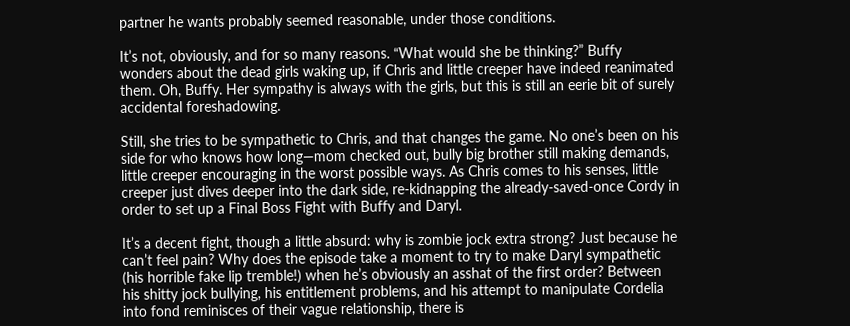partner he wants probably seemed reasonable, under those conditions.

It’s not, obviously, and for so many reasons. “What would she be thinking?” Buffy wonders about the dead girls waking up, if Chris and little creeper have indeed reanimated them. Oh, Buffy. Her sympathy is always with the girls, but this is still an eerie bit of surely accidental foreshadowing.

Still, she tries to be sympathetic to Chris, and that changes the game. No one’s been on his side for who knows how long—mom checked out, bully big brother still making demands, little creeper encouraging in the worst possible ways. As Chris comes to his senses, little creeper just dives deeper into the dark side, re-kidnapping the already-saved-once Cordy in order to set up a Final Boss Fight with Buffy and Daryl.

It’s a decent fight, though a little absurd: why is zombie jock extra strong? Just because he can’t feel pain? Why does the episode take a moment to try to make Daryl sympathetic (his horrible fake lip tremble!) when he’s obviously an asshat of the first order? Between his shitty jock bullying, his entitlement problems, and his attempt to manipulate Cordelia into fond reminisces of their vague relationship, there is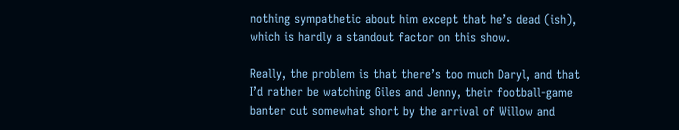nothing sympathetic about him except that he’s dead (ish), which is hardly a standout factor on this show.

Really, the problem is that there’s too much Daryl, and that I’d rather be watching Giles and Jenny, their football-game banter cut somewhat short by the arrival of Willow and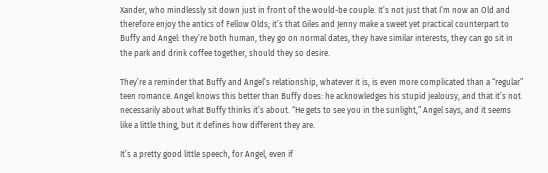Xander, who mindlessly sit down just in front of the would-be couple. It’s not just that I’m now an Old and therefore enjoy the antics of Fellow Olds; it’s that Giles and Jenny make a sweet yet practical counterpart to Buffy and Angel: they’re both human, they go on normal dates, they have similar interests, they can go sit in the park and drink coffee together, should they so desire.

They’re a reminder that Buffy and Angel’s relationship, whatever it is, is even more complicated than a “regular” teen romance. Angel knows this better than Buffy does: he acknowledges his stupid jealousy, and that it’s not necessarily about what Buffy thinks it’s about. “He gets to see you in the sunlight,” Angel says, and it seems like a little thing, but it defines how different they are.

It’s a pretty good little speech, for Angel, even if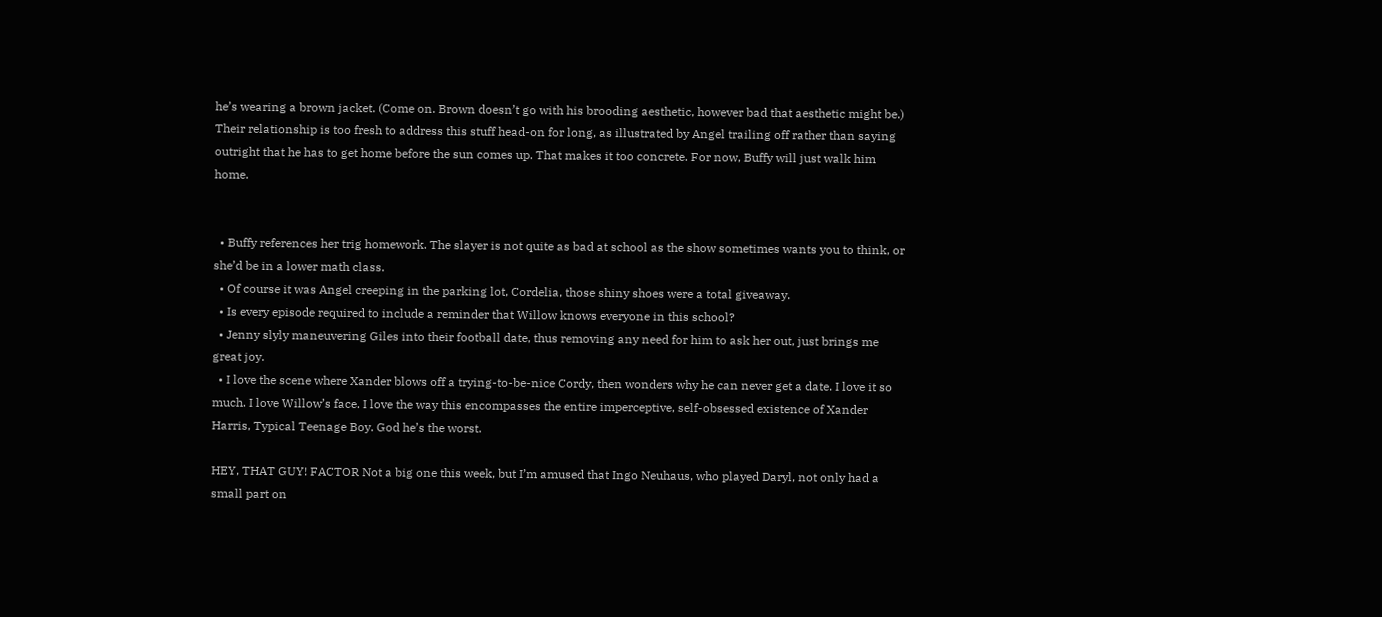he’s wearing a brown jacket. (Come on. Brown doesn’t go with his brooding aesthetic, however bad that aesthetic might be.) Their relationship is too fresh to address this stuff head-on for long, as illustrated by Angel trailing off rather than saying outright that he has to get home before the sun comes up. That makes it too concrete. For now, Buffy will just walk him home.


  • Buffy references her trig homework. The slayer is not quite as bad at school as the show sometimes wants you to think, or she’d be in a lower math class.
  • Of course it was Angel creeping in the parking lot, Cordelia, those shiny shoes were a total giveaway.
  • Is every episode required to include a reminder that Willow knows everyone in this school?
  • Jenny slyly maneuvering Giles into their football date, thus removing any need for him to ask her out, just brings me great joy.
  • I love the scene where Xander blows off a trying-to-be-nice Cordy, then wonders why he can never get a date. I love it so much. I love Willow’s face. I love the way this encompasses the entire imperceptive, self-obsessed existence of Xander Harris, Typical Teenage Boy. God he’s the worst.

HEY, THAT GUY! FACTOR Not a big one this week, but I’m amused that Ingo Neuhaus, who played Daryl, not only had a small part on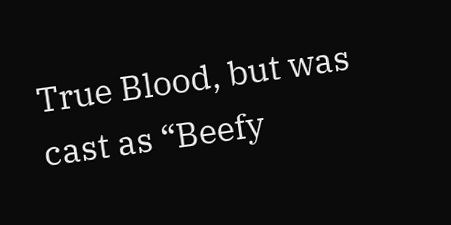True Blood, but was cast as “Beefy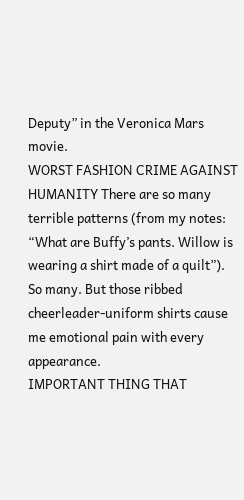Deputy” in the Veronica Mars movie.
WORST FASHION CRIME AGAINST HUMANITY There are so many terrible patterns (from my notes: “What are Buffy’s pants. Willow is wearing a shirt made of a quilt”). So many. But those ribbed cheerleader-uniform shirts cause me emotional pain with every appearance.
IMPORTANT THING THAT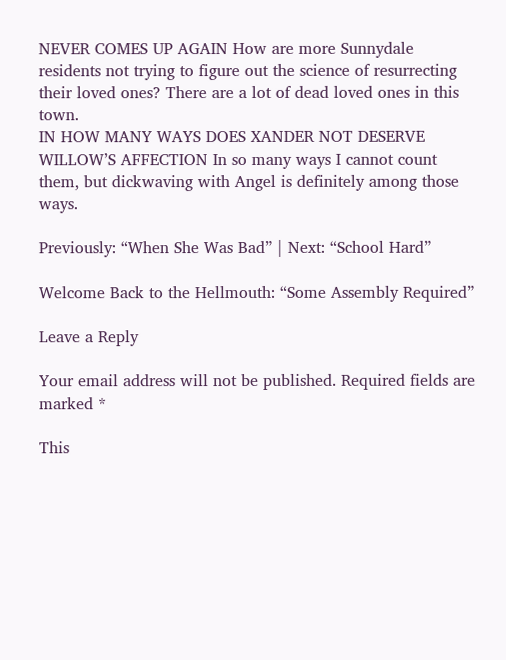NEVER COMES UP AGAIN How are more Sunnydale residents not trying to figure out the science of resurrecting their loved ones? There are a lot of dead loved ones in this town.
IN HOW MANY WAYS DOES XANDER NOT DESERVE WILLOW’S AFFECTION In so many ways I cannot count them, but dickwaving with Angel is definitely among those ways.

Previously: “When She Was Bad” | Next: “School Hard”

Welcome Back to the Hellmouth: “Some Assembly Required”

Leave a Reply

Your email address will not be published. Required fields are marked *

This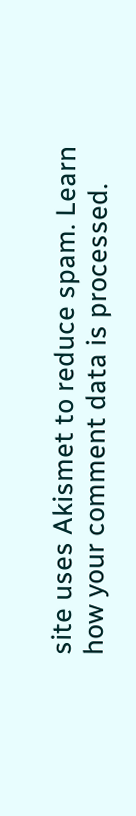site uses Akismet to reduce spam. Learn how your comment data is processed.